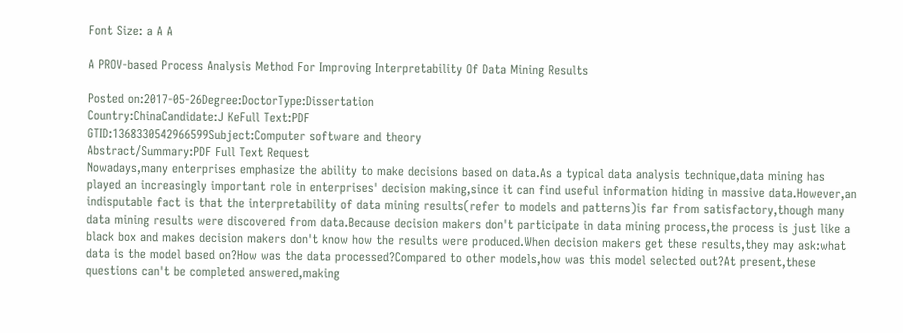Font Size: a A A

A PROV-based Process Analysis Method For Improving Interpretability Of Data Mining Results

Posted on:2017-05-26Degree:DoctorType:Dissertation
Country:ChinaCandidate:J KeFull Text:PDF
GTID:1368330542966599Subject:Computer software and theory
Abstract/Summary:PDF Full Text Request
Nowadays,many enterprises emphasize the ability to make decisions based on data.As a typical data analysis technique,data mining has played an increasingly important role in enterprises' decision making,since it can find useful information hiding in massive data.However,an indisputable fact is that the interpretability of data mining results(refer to models and patterns)is far from satisfactory,though many data mining results were discovered from data.Because decision makers don't participate in data mining process,the process is just like a black box and makes decision makers don't know how the results were produced.When decision makers get these results,they may ask:what data is the model based on?How was the data processed?Compared to other models,how was this model selected out?At present,these questions can't be completed answered,making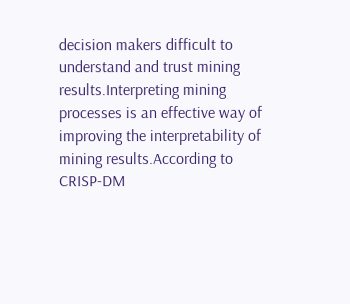decision makers difficult to understand and trust mining results.Interpreting mining processes is an effective way of improving the interpretability of mining results.According to CRISP-DM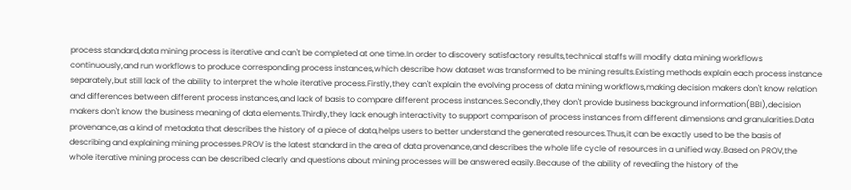process standard,data mining process is iterative and can't be completed at one time.In order to discovery satisfactory results,technical staffs will modify data mining workflows continuously,and run workflows to produce corresponding process instances,which describe how dataset was transformed to be mining results.Existing methods explain each process instance separately,but still lack of the ability to interpret the whole iterative process.Firstly,they can't explain the evolving process of data mining workflows,making decision makers don't know relation and differences between different process instances,and lack of basis to compare different process instances.Secondly,they don't provide business background information(BBI),decision makers don't know the business meaning of data elements.Thirdly,they lack enough interactivity to support comparison of process instances from different dimensions and granularities.Data provenance,as a kind of metadata that describes the history of a piece of data,helps users to better understand the generated resources.Thus,it can be exactly used to be the basis of describing and explaining mining processes.PROV is the latest standard in the area of data provenance,and describes the whole life cycle of resources in a unified way.Based on PROV,the whole iterative mining process can be described clearly and questions about mining processes will be answered easily.Because of the ability of revealing the history of the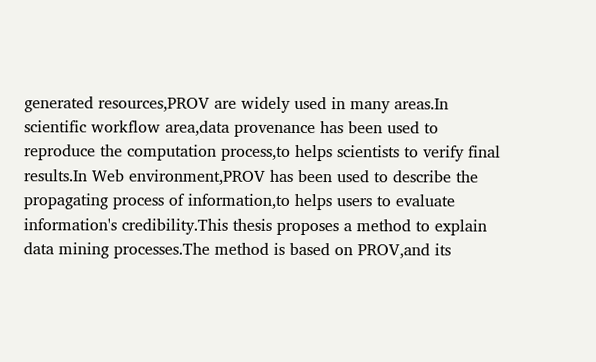generated resources,PROV are widely used in many areas.In scientific workflow area,data provenance has been used to reproduce the computation process,to helps scientists to verify final results.In Web environment,PROV has been used to describe the propagating process of information,to helps users to evaluate information's credibility.This thesis proposes a method to explain data mining processes.The method is based on PROV,and its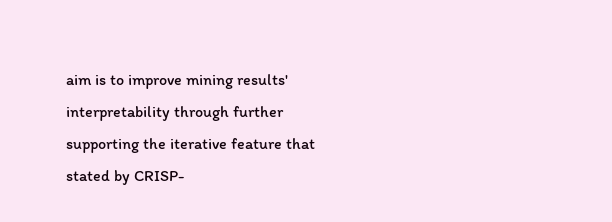aim is to improve mining results' interpretability through further supporting the iterative feature that stated by CRISP-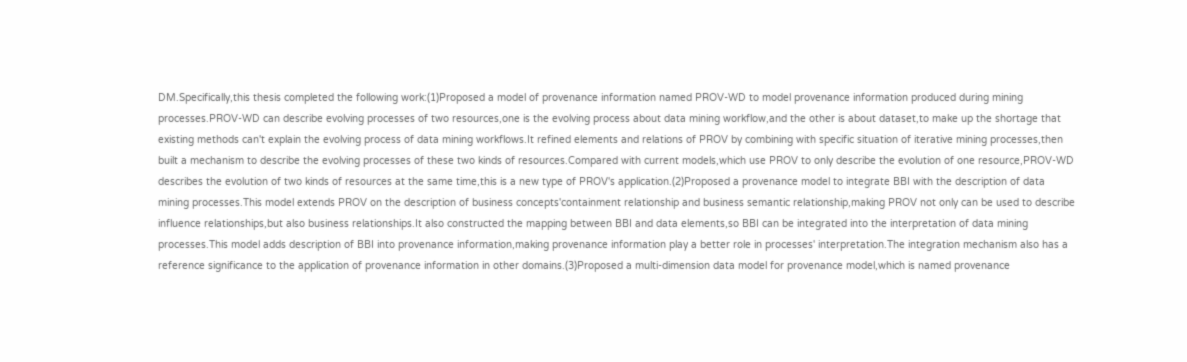DM.Specifically,this thesis completed the following work:(1)Proposed a model of provenance information named PROV-WD to model provenance information produced during mining processes.PROV-WD can describe evolving processes of two resources,one is the evolving process about data mining workflow,and the other is about dataset,to make up the shortage that existing methods can't explain the evolving process of data mining workflows.It refined elements and relations of PROV by combining with specific situation of iterative mining processes,then built a mechanism to describe the evolving processes of these two kinds of resources.Compared with current models,which use PROV to only describe the evolution of one resource,PROV-WD describes the evolution of two kinds of resources at the same time,this is a new type of PROV's application.(2)Proposed a provenance model to integrate BBI with the description of data mining processes.This model extends PROV on the description of business concepts'containment relationship and business semantic relationship,making PROV not only can be used to describe influence relationships,but also business relationships.It also constructed the mapping between BBI and data elements,so BBI can be integrated into the interpretation of data mining processes.This model adds description of BBI into provenance information,making provenance information play a better role in processes' interpretation.The integration mechanism also has a reference significance to the application of provenance information in other domains.(3)Proposed a multi-dimension data model for provenance model,which is named provenance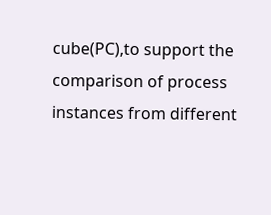cube(PC),to support the comparison of process instances from different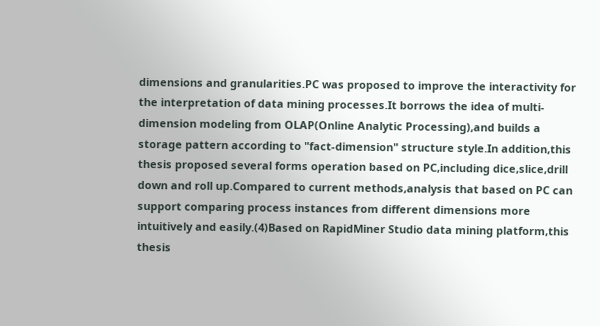dimensions and granularities.PC was proposed to improve the interactivity for the interpretation of data mining processes.It borrows the idea of multi-dimension modeling from OLAP(Online Analytic Processing),and builds a storage pattern according to "fact-dimension" structure style.In addition,this thesis proposed several forms operation based on PC,including dice,slice,drill down and roll up.Compared to current methods,analysis that based on PC can support comparing process instances from different dimensions more intuitively and easily.(4)Based on RapidMiner Studio data mining platform,this thesis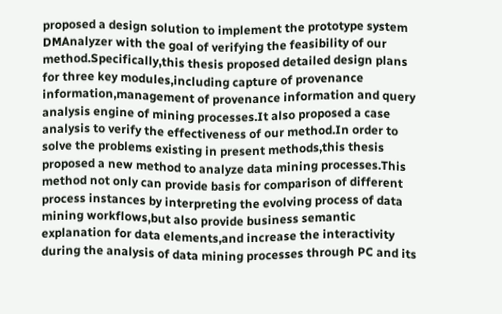proposed a design solution to implement the prototype system DMAnalyzer with the goal of verifying the feasibility of our method.Specifically,this thesis proposed detailed design plans for three key modules,including capture of provenance information,management of provenance information and query analysis engine of mining processes.It also proposed a case analysis to verify the effectiveness of our method.In order to solve the problems existing in present methods,this thesis proposed a new method to analyze data mining processes.This method not only can provide basis for comparison of different process instances by interpreting the evolving process of data mining workflows,but also provide business semantic explanation for data elements,and increase the interactivity during the analysis of data mining processes through PC and its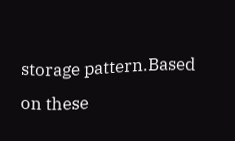storage pattern.Based on these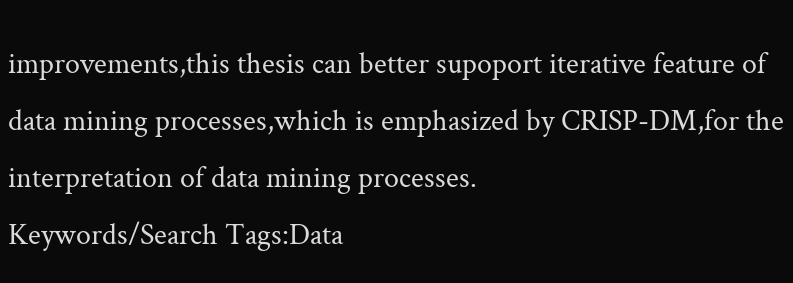improvements,this thesis can better supoport iterative feature of data mining processes,which is emphasized by CRISP-DM,for the interpretation of data mining processes.
Keywords/Search Tags:Data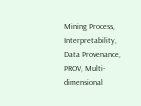Mining Process, Interpretability, Data Provenance, PROV, Multi-dimensional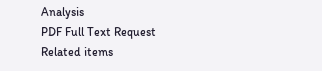Analysis
PDF Full Text Request
Related items